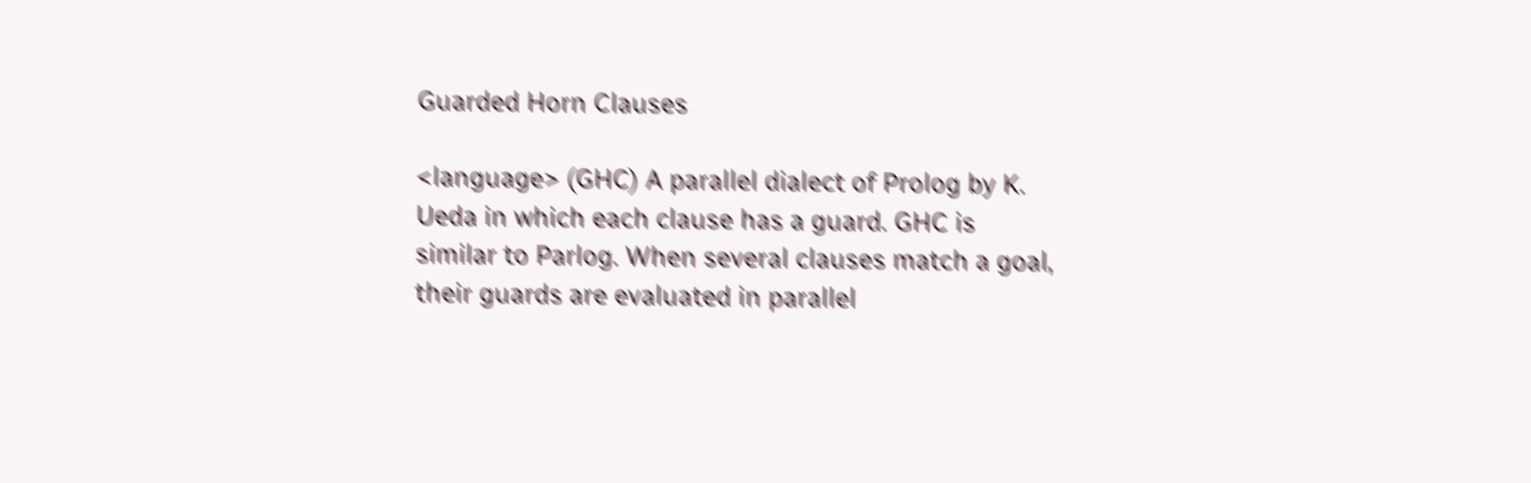Guarded Horn Clauses

<language> (GHC) A parallel dialect of Prolog by K. Ueda in which each clause has a guard. GHC is similar to Parlog. When several clauses match a goal, their guards are evaluated in parallel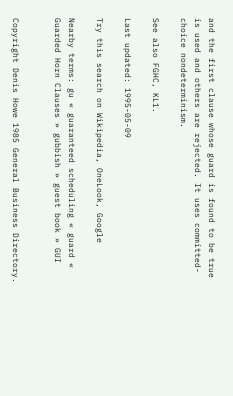and the first clause whose guard is found to be true is used and others are rejected. It uses committed-choice nondeterminism.

See also FGHC, KL1.

Last updated: 1995-05-09

Try this search on Wikipedia, OneLook, Google

Nearby terms: gu « guaranteed scheduling « guard « Guarded Horn Clauses » gubbish » guest book » GUI


Copyright Denis Howe 1985 General Business Directory.